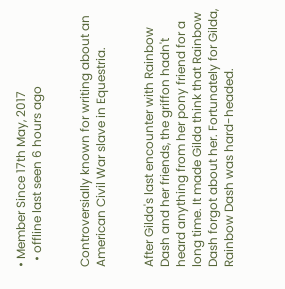• Member Since 17th May, 2017
  • offline last seen 6 hours ago


Controversially known for writing about an American Civil War slave in Equestria.


After Gilda's last encounter with Rainbow Dash and her friends, the griffon hadn't heard anything from her pony friend for a long time. It made Gilda think that Rainbow Dash forgot about her. Fortunately for Gilda, Rainbow Dash was hard-headed.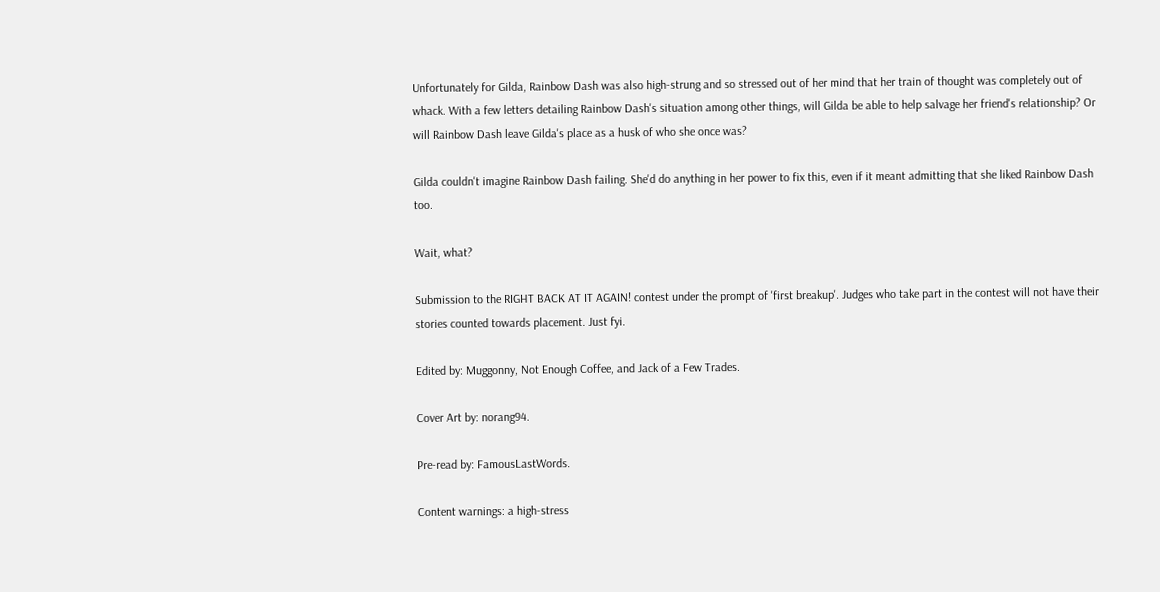Unfortunately for Gilda, Rainbow Dash was also high-strung and so stressed out of her mind that her train of thought was completely out of whack. With a few letters detailing Rainbow Dash's situation among other things, will Gilda be able to help salvage her friend's relationship? Or will Rainbow Dash leave Gilda's place as a husk of who she once was?

Gilda couldn't imagine Rainbow Dash failing. She'd do anything in her power to fix this, even if it meant admitting that she liked Rainbow Dash too.

Wait, what?

Submission to the RIGHT BACK AT IT AGAIN! contest under the prompt of 'first breakup'. Judges who take part in the contest will not have their stories counted towards placement. Just fyi.

Edited by: Muggonny, Not Enough Coffee, and Jack of a Few Trades.

Cover Art by: norang94.

Pre-read by: FamousLastWords.

Content warnings: a high-stress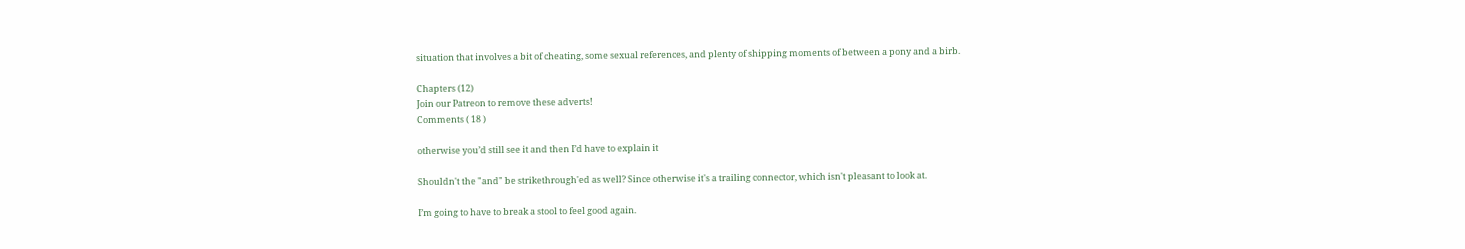situation that involves a bit of cheating, some sexual references, and plenty of shipping moments of between a pony and a birb.

Chapters (12)
Join our Patreon to remove these adverts!
Comments ( 18 )

otherwise you’d still see it and then I’d have to explain it

Shouldn't the "and" be strikethrough'ed as well? Since otherwise it's a trailing connector, which isn't pleasant to look at.

I’m going to have to break a stool to feel good again.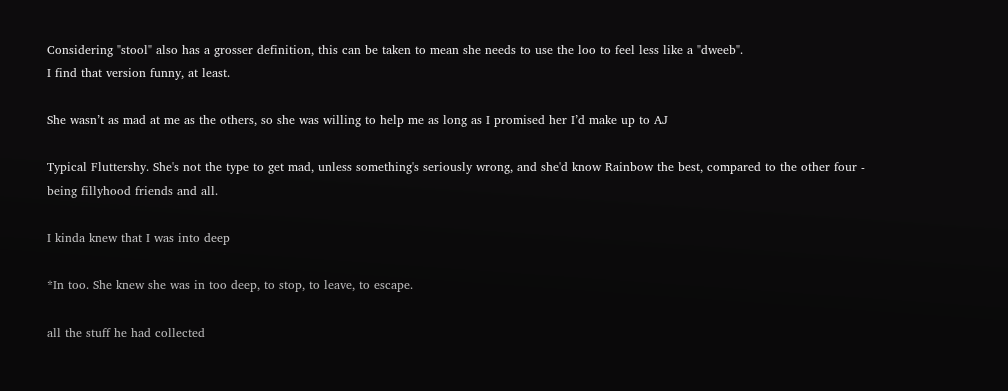Considering "stool" also has a grosser definition, this can be taken to mean she needs to use the loo to feel less like a "dweeb".
I find that version funny, at least.

She wasn’t as mad at me as the others, so she was willing to help me as long as I promised her I’d make up to AJ

Typical Fluttershy. She's not the type to get mad, unless something's seriously wrong, and she'd know Rainbow the best, compared to the other four - being fillyhood friends and all.

I kinda knew that I was into deep

*In too. She knew she was in too deep, to stop, to leave, to escape.

all the stuff he had collected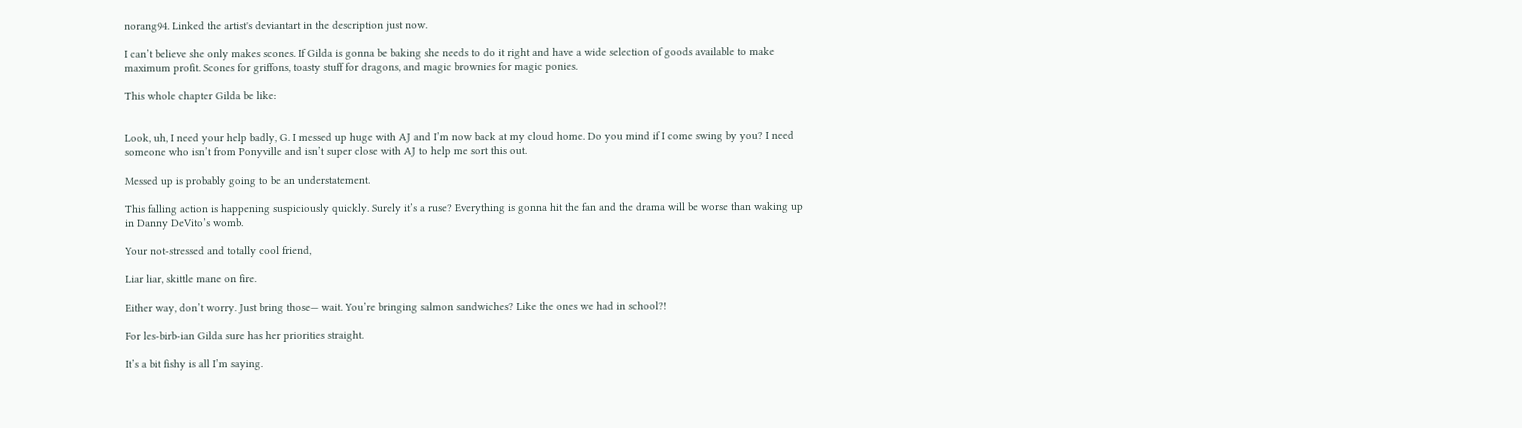norang94. Linked the artist's deviantart in the description just now.

I can’t believe she only makes scones. If Gilda is gonna be baking she needs to do it right and have a wide selection of goods available to make maximum profit. Scones for griffons, toasty stuff for dragons, and magic brownies for magic ponies.

This whole chapter Gilda be like:


Look, uh, I need your help badly, G. I messed up huge with AJ and I’m now back at my cloud home. Do you mind if I come swing by you? I need someone who isn’t from Ponyville and isn’t super close with AJ to help me sort this out.

Messed up is probably going to be an understatement.

This falling action is happening suspiciously quickly. Surely it’s a ruse? Everything is gonna hit the fan and the drama will be worse than waking up in Danny DeVito’s womb.

Your not-stressed and totally cool friend,

Liar liar, skittle mane on fire.

Either way, don’t worry. Just bring those— wait. You’re bringing salmon sandwiches? Like the ones we had in school?!

For les-birb-ian Gilda sure has her priorities straight.

It’s a bit fishy is all I’m saying.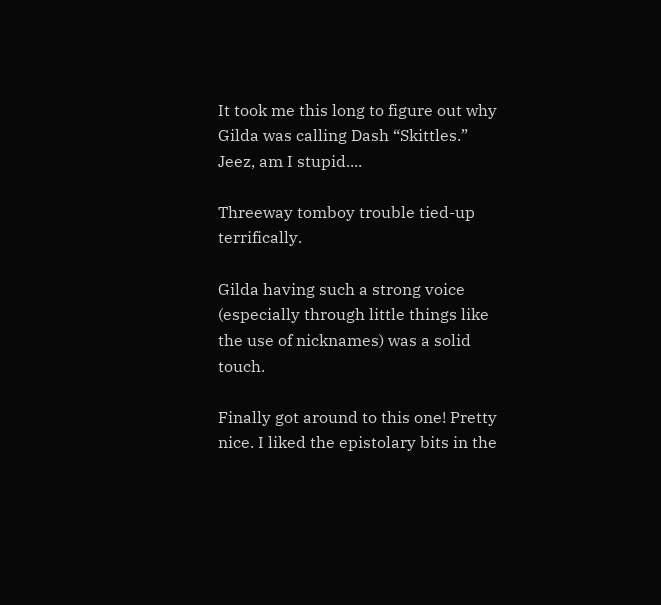It took me this long to figure out why Gilda was calling Dash “Skittles.”
Jeez, am I stupid....

Threeway tomboy trouble tied-up terrifically.

Gilda having such a strong voice (especially through little things like the use of nicknames) was a solid touch.

Finally got around to this one! Pretty nice. I liked the epistolary bits in the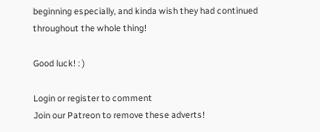beginning especially, and kinda wish they had continued throughout the whole thing!

Good luck! : )

Login or register to comment
Join our Patreon to remove these adverts!